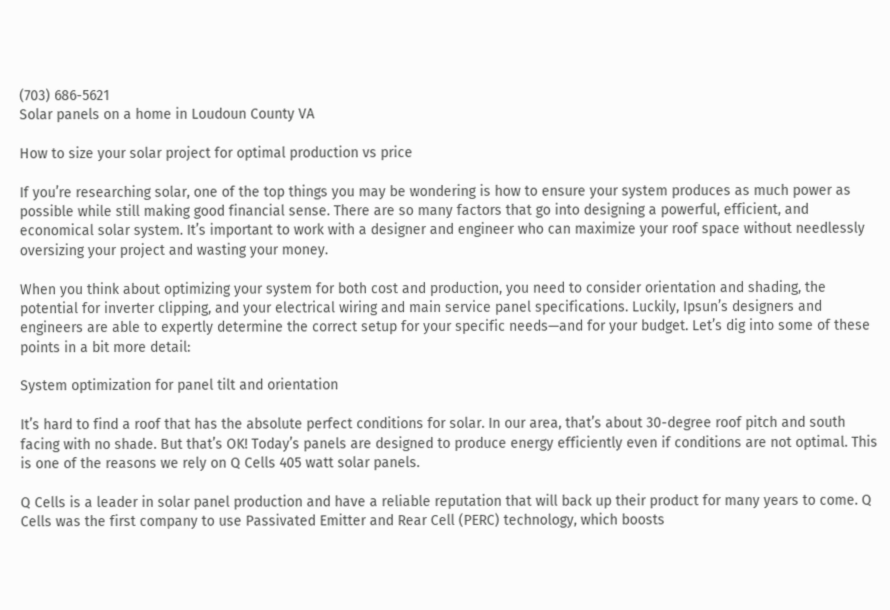(703) 686-5621
Solar panels on a home in Loudoun County VA

How to size your solar project for optimal production vs price

If you’re researching solar, one of the top things you may be wondering is how to ensure your system produces as much power as possible while still making good financial sense. There are so many factors that go into designing a powerful, efficient, and economical solar system. It’s important to work with a designer and engineer who can maximize your roof space without needlessly oversizing your project and wasting your money.

When you think about optimizing your system for both cost and production, you need to consider orientation and shading, the potential for inverter clipping, and your electrical wiring and main service panel specifications. Luckily, Ipsun’s designers and engineers are able to expertly determine the correct setup for your specific needs—and for your budget. Let’s dig into some of these points in a bit more detail:

System optimization for panel tilt and orientation

It’s hard to find a roof that has the absolute perfect conditions for solar. In our area, that’s about 30-degree roof pitch and south facing with no shade. But that’s OK! Today’s panels are designed to produce energy efficiently even if conditions are not optimal. This is one of the reasons we rely on Q Cells 405 watt solar panels.

Q Cells is a leader in solar panel production and have a reliable reputation that will back up their product for many years to come. Q Cells was the first company to use Passivated Emitter and Rear Cell (PERC) technology, which boosts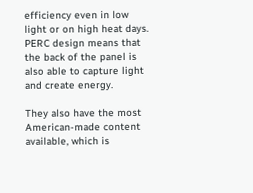efficiency even in low light or on high heat days. PERC design means that the back of the panel is also able to capture light and create energy.

They also have the most American-made content available, which is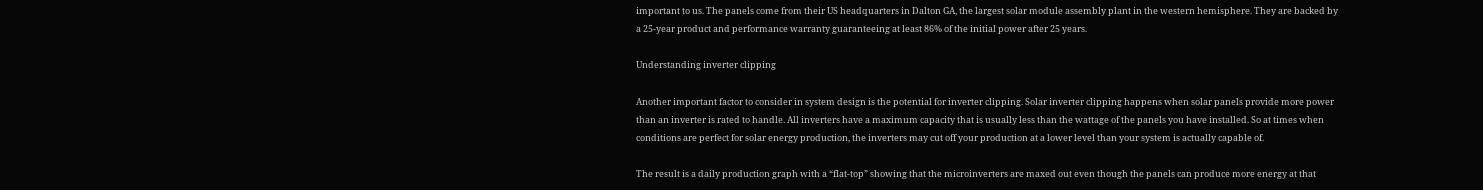important to us. The panels come from their US headquarters in Dalton GA, the largest solar module assembly plant in the western hemisphere. They are backed by a 25-year product and performance warranty guaranteeing at least 86% of the initial power after 25 years.

Understanding inverter clipping

Another important factor to consider in system design is the potential for inverter clipping. Solar inverter clipping happens when solar panels provide more power than an inverter is rated to handle. All inverters have a maximum capacity that is usually less than the wattage of the panels you have installed. So at times when conditions are perfect for solar energy production, the inverters may cut off your production at a lower level than your system is actually capable of.

The result is a daily production graph with a “flat-top” showing that the microinverters are maxed out even though the panels can produce more energy at that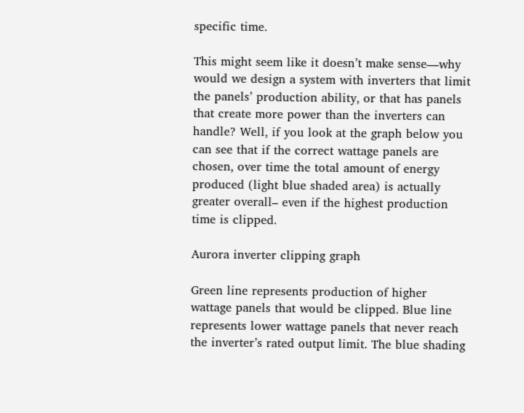specific time.

This might seem like it doesn’t make sense—why would we design a system with inverters that limit the panels’ production ability, or that has panels that create more power than the inverters can handle? Well, if you look at the graph below you can see that if the correct wattage panels are chosen, over time the total amount of energy produced (light blue shaded area) is actually greater overall– even if the highest production time is clipped.

Aurora inverter clipping graph

Green line represents production of higher wattage panels that would be clipped. Blue line represents lower wattage panels that never reach the inverter’s rated output limit. The blue shading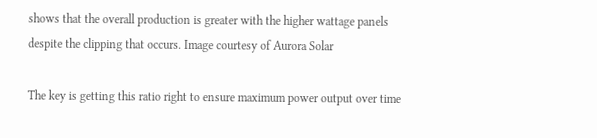shows that the overall production is greater with the higher wattage panels despite the clipping that occurs. Image courtesy of Aurora Solar

The key is getting this ratio right to ensure maximum power output over time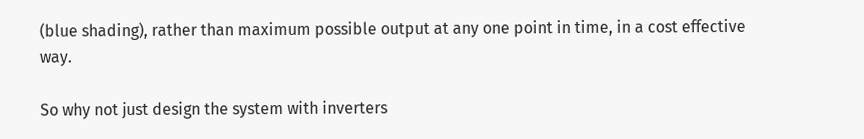(blue shading), rather than maximum possible output at any one point in time, in a cost effective way.

So why not just design the system with inverters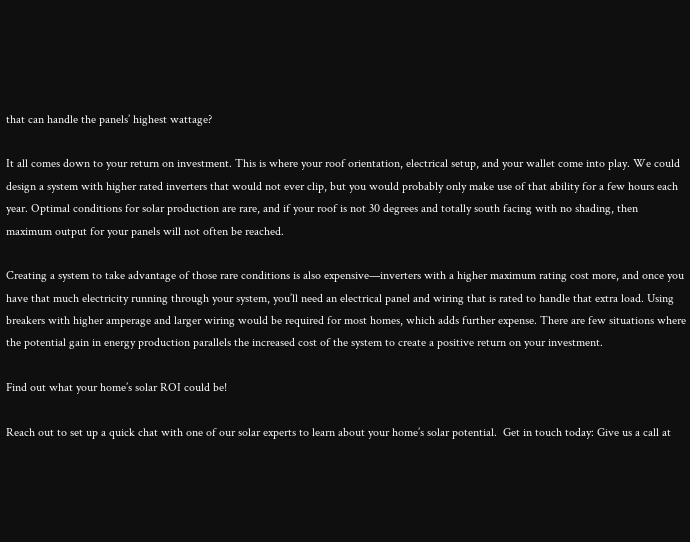that can handle the panels’ highest wattage?

It all comes down to your return on investment. This is where your roof orientation, electrical setup, and your wallet come into play. We could design a system with higher rated inverters that would not ever clip, but you would probably only make use of that ability for a few hours each year. Optimal conditions for solar production are rare, and if your roof is not 30 degrees and totally south facing with no shading, then maximum output for your panels will not often be reached.

Creating a system to take advantage of those rare conditions is also expensive—inverters with a higher maximum rating cost more, and once you have that much electricity running through your system, you’ll need an electrical panel and wiring that is rated to handle that extra load. Using breakers with higher amperage and larger wiring would be required for most homes, which adds further expense. There are few situations where the potential gain in energy production parallels the increased cost of the system to create a positive return on your investment.

Find out what your home’s solar ROI could be!

Reach out to set up a quick chat with one of our solar experts to learn about your home’s solar potential.  Get in touch today: Give us a call at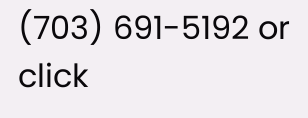(703) 691-5192 or click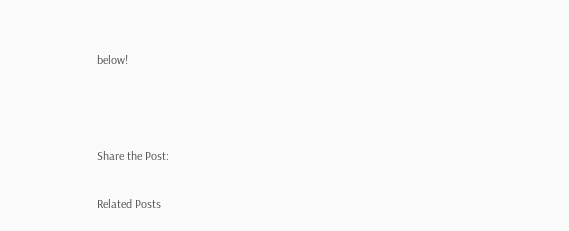below!



Share the Post:

Related Posts